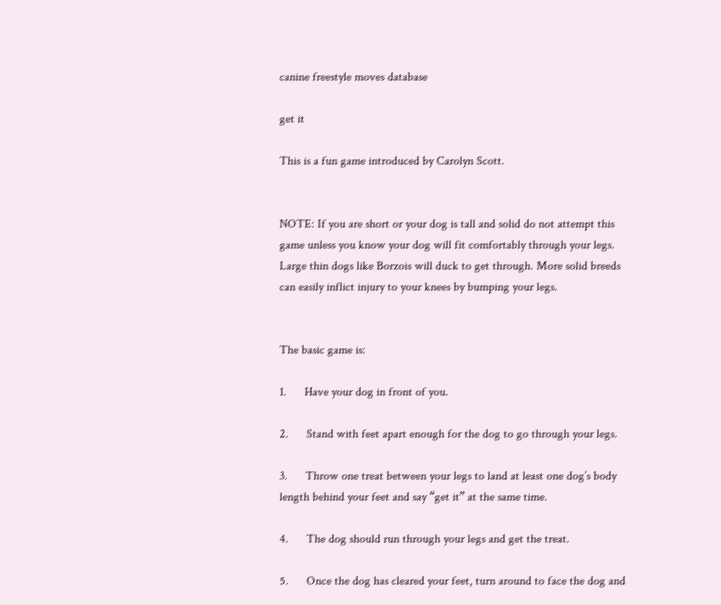canine freestyle moves database

get it

This is a fun game introduced by Carolyn Scott.


NOTE: If you are short or your dog is tall and solid do not attempt this game unless you know your dog will fit comfortably through your legs. Large thin dogs like Borzois will duck to get through. More solid breeds can easily inflict injury to your knees by bumping your legs.


The basic game is:

1.      Have your dog in front of you.

2.      Stand with feet apart enough for the dog to go through your legs.

3.      Throw one treat between your legs to land at least one dog’s body length behind your feet and say “get it” at the same time.

4.      The dog should run through your legs and get the treat.

5.      Once the dog has cleared your feet, turn around to face the dog and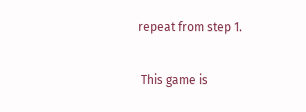repeat from step 1.

 This game is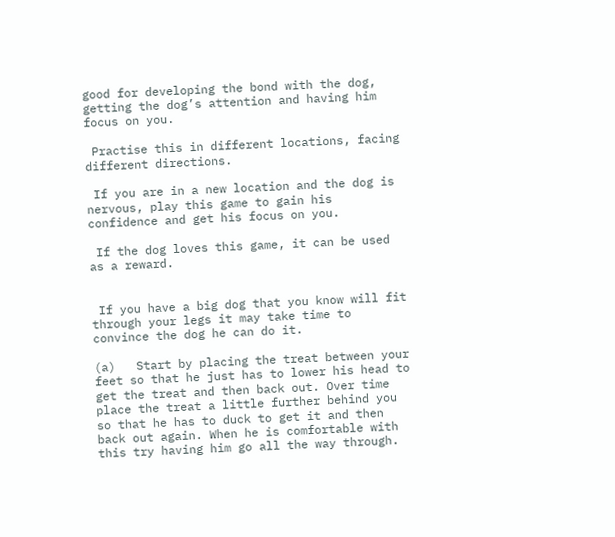good for developing the bond with the dog, getting the dog’s attention and having him focus on you.

 Practise this in different locations, facing different directions.

 If you are in a new location and the dog is nervous, play this game to gain his confidence and get his focus on you.

 If the dog loves this game, it can be used as a reward.


 If you have a big dog that you know will fit through your legs it may take time to convince the dog he can do it.

(a)   Start by placing the treat between your feet so that he just has to lower his head to get the treat and then back out. Over time place the treat a little further behind you so that he has to duck to get it and then back out again. When he is comfortable with this try having him go all the way through.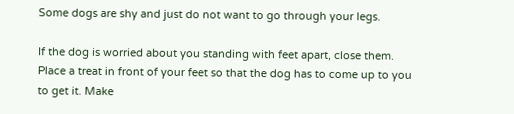Some dogs are shy and just do not want to go through your legs.

If the dog is worried about you standing with feet apart, close them. Place a treat in front of your feet so that the dog has to come up to you to get it. Make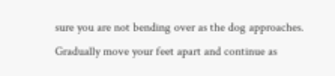sure you are not bending over as the dog approaches. Gradually move your feet apart and continue as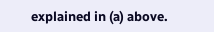explained in (a) above.